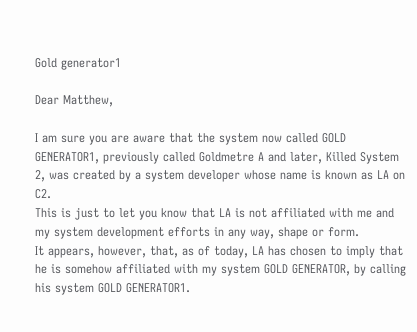Gold generator1

Dear Matthew,

I am sure you are aware that the system now called GOLD GENERATOR1, previously called Goldmetre A and later, Killed System 2, was created by a system developer whose name is known as LA on C2.
This is just to let you know that LA is not affiliated with me and my system development efforts in any way, shape or form.
It appears, however, that, as of today, LA has chosen to imply that he is somehow affiliated with my system GOLD GENERATOR, by calling his system GOLD GENERATOR1.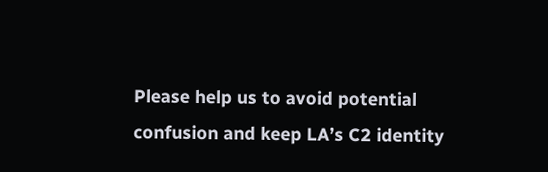Please help us to avoid potential confusion and keep LA’s C2 identity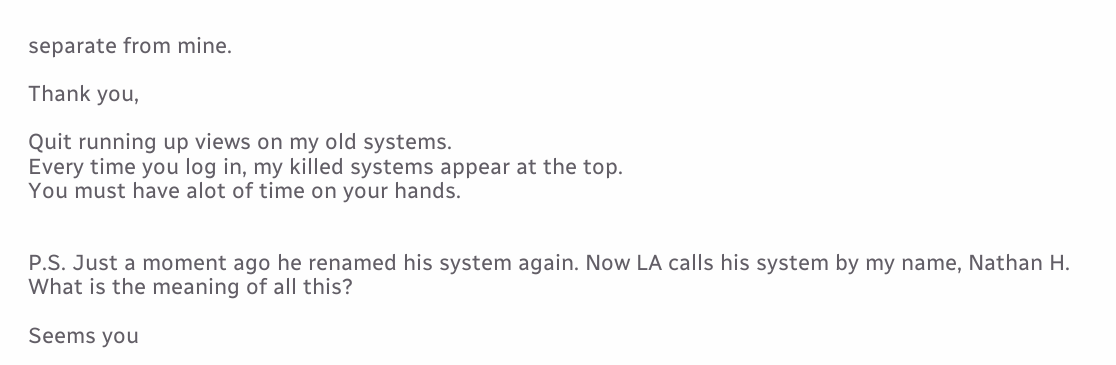separate from mine.

Thank you,

Quit running up views on my old systems.
Every time you log in, my killed systems appear at the top.
You must have alot of time on your hands.


P.S. Just a moment ago he renamed his system again. Now LA calls his system by my name, Nathan H.
What is the meaning of all this?

Seems you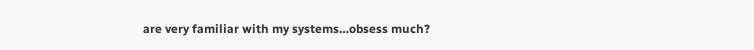are very familiar with my systems…obsess much?